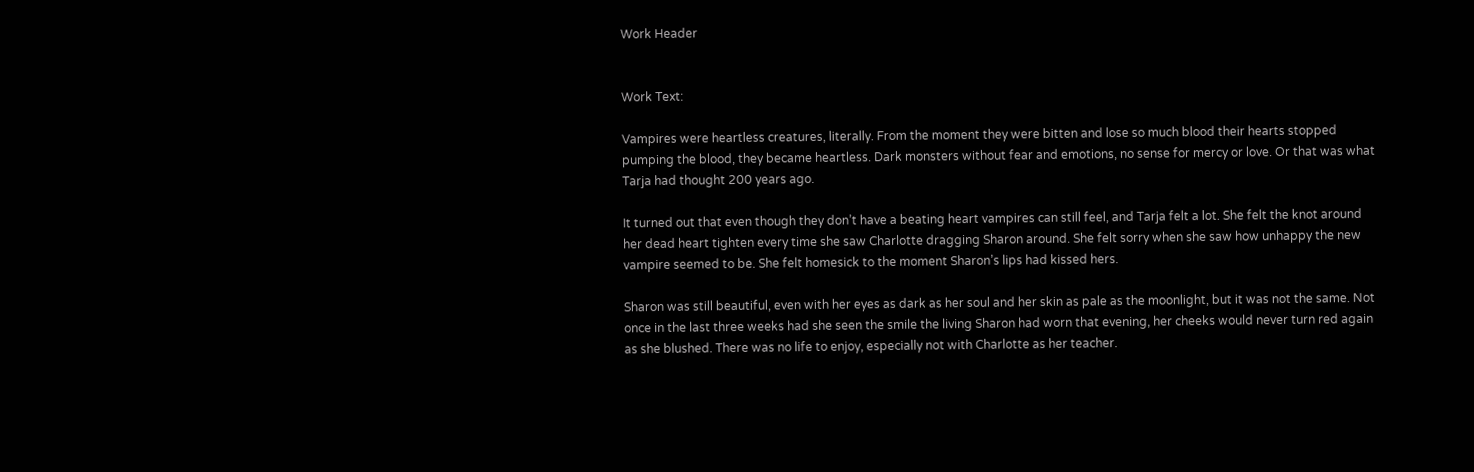Work Header


Work Text:

Vampires were heartless creatures, literally. From the moment they were bitten and lose so much blood their hearts stopped pumping the blood, they became heartless. Dark monsters without fear and emotions, no sense for mercy or love. Or that was what Tarja had thought 200 years ago.

It turned out that even though they don’t have a beating heart vampires can still feel, and Tarja felt a lot. She felt the knot around her dead heart tighten every time she saw Charlotte dragging Sharon around. She felt sorry when she saw how unhappy the new vampire seemed to be. She felt homesick to the moment Sharon’s lips had kissed hers.

Sharon was still beautiful, even with her eyes as dark as her soul and her skin as pale as the moonlight, but it was not the same. Not once in the last three weeks had she seen the smile the living Sharon had worn that evening, her cheeks would never turn red again as she blushed. There was no life to enjoy, especially not with Charlotte as her teacher.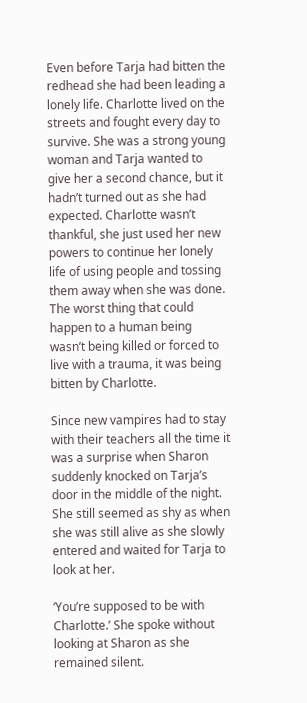Even before Tarja had bitten the redhead she had been leading a lonely life. Charlotte lived on the streets and fought every day to survive. She was a strong young woman and Tarja wanted to give her a second chance, but it hadn’t turned out as she had expected. Charlotte wasn’t thankful, she just used her new powers to continue her lonely life of using people and tossing them away when she was done. The worst thing that could happen to a human being wasn’t being killed or forced to live with a trauma, it was being bitten by Charlotte.

Since new vampires had to stay with their teachers all the time it was a surprise when Sharon suddenly knocked on Tarja’s door in the middle of the night. She still seemed as shy as when she was still alive as she slowly entered and waited for Tarja to look at her.

‘You’re supposed to be with Charlotte.’ She spoke without looking at Sharon as she remained silent.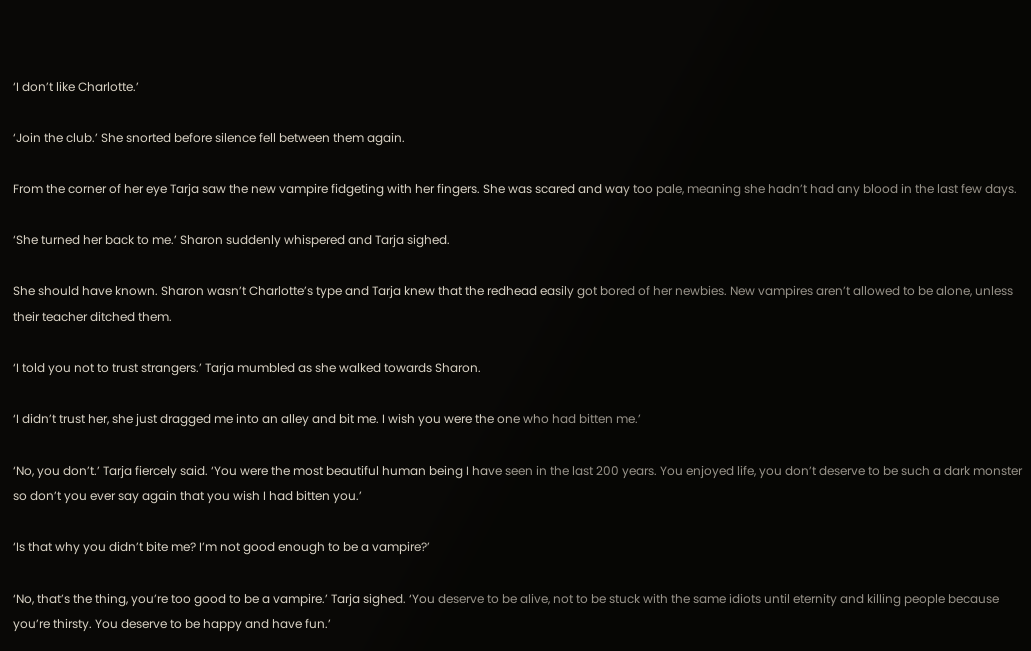‘I don’t like Charlotte.’

‘Join the club.’ She snorted before silence fell between them again.

From the corner of her eye Tarja saw the new vampire fidgeting with her fingers. She was scared and way too pale, meaning she hadn’t had any blood in the last few days.

‘She turned her back to me.’ Sharon suddenly whispered and Tarja sighed.

She should have known. Sharon wasn’t Charlotte’s type and Tarja knew that the redhead easily got bored of her newbies. New vampires aren’t allowed to be alone, unless their teacher ditched them.

‘I told you not to trust strangers.’ Tarja mumbled as she walked towards Sharon.

‘I didn’t trust her, she just dragged me into an alley and bit me. I wish you were the one who had bitten me.’

‘No, you don’t.’ Tarja fiercely said. ‘You were the most beautiful human being I have seen in the last 200 years. You enjoyed life, you don’t deserve to be such a dark monster so don’t you ever say again that you wish I had bitten you.’

‘Is that why you didn’t bite me? I’m not good enough to be a vampire?’

‘No, that’s the thing, you’re too good to be a vampire.’ Tarja sighed. ‘You deserve to be alive, not to be stuck with the same idiots until eternity and killing people because you’re thirsty. You deserve to be happy and have fun.’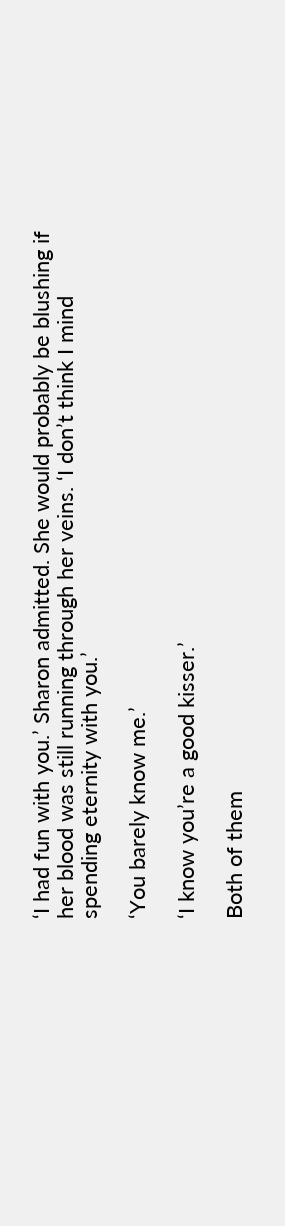‘I had fun with you.’ Sharon admitted. She would probably be blushing if her blood was still running through her veins. ‘I don’t think I mind spending eternity with you.’

‘You barely know me.’

‘I know you’re a good kisser.’

Both of them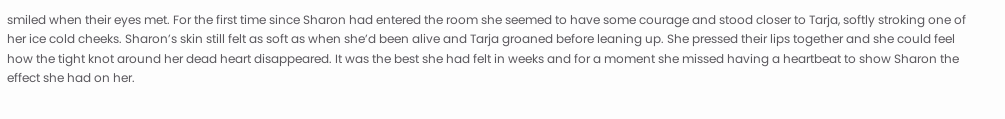smiled when their eyes met. For the first time since Sharon had entered the room she seemed to have some courage and stood closer to Tarja, softly stroking one of her ice cold cheeks. Sharon’s skin still felt as soft as when she’d been alive and Tarja groaned before leaning up. She pressed their lips together and she could feel how the tight knot around her dead heart disappeared. It was the best she had felt in weeks and for a moment she missed having a heartbeat to show Sharon the effect she had on her.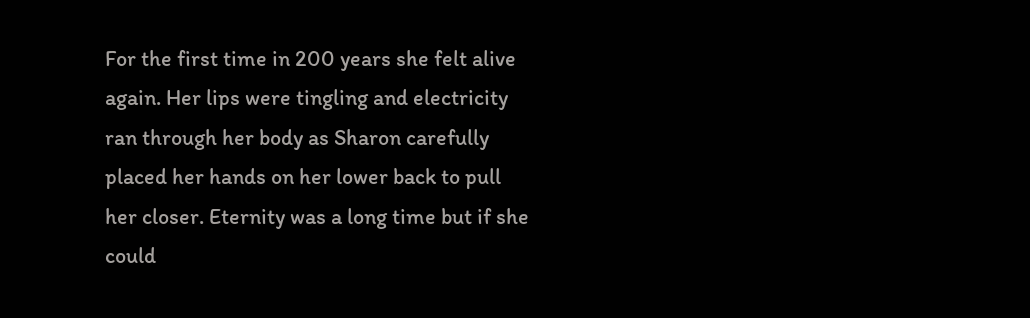For the first time in 200 years she felt alive again. Her lips were tingling and electricity ran through her body as Sharon carefully placed her hands on her lower back to pull her closer. Eternity was a long time but if she could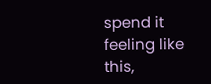spend it feeling like this,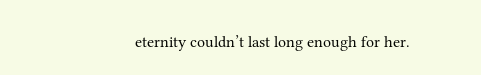eternity couldn’t last long enough for her.